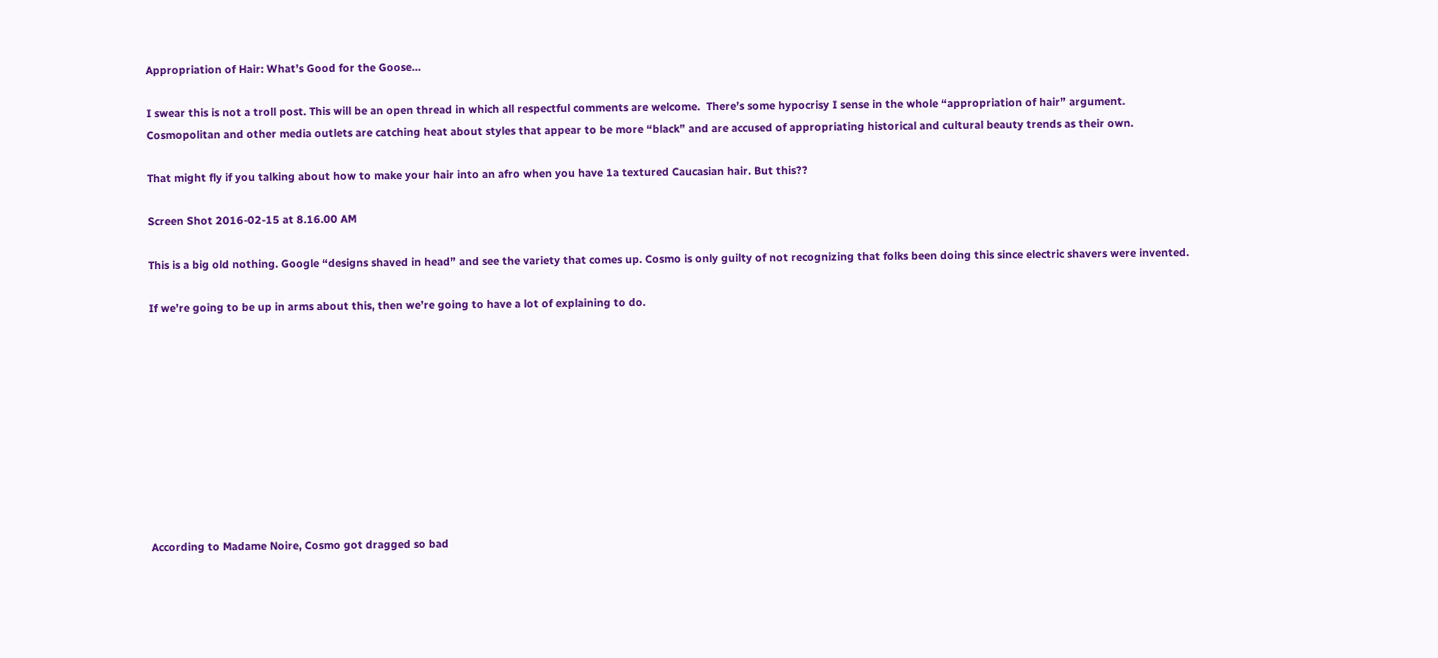Appropriation of Hair: What’s Good for the Goose…

I swear this is not a troll post. This will be an open thread in which all respectful comments are welcome.  There’s some hypocrisy I sense in the whole “appropriation of hair” argument. Cosmopolitan and other media outlets are catching heat about styles that appear to be more “black” and are accused of appropriating historical and cultural beauty trends as their own.

That might fly if you talking about how to make your hair into an afro when you have 1a textured Caucasian hair. But this??

Screen Shot 2016-02-15 at 8.16.00 AM

This is a big old nothing. Google “designs shaved in head” and see the variety that comes up. Cosmo is only guilty of not recognizing that folks been doing this since electric shavers were invented.

If we’re going to be up in arms about this, then we’re going to have a lot of explaining to do.










According to Madame Noire, Cosmo got dragged so bad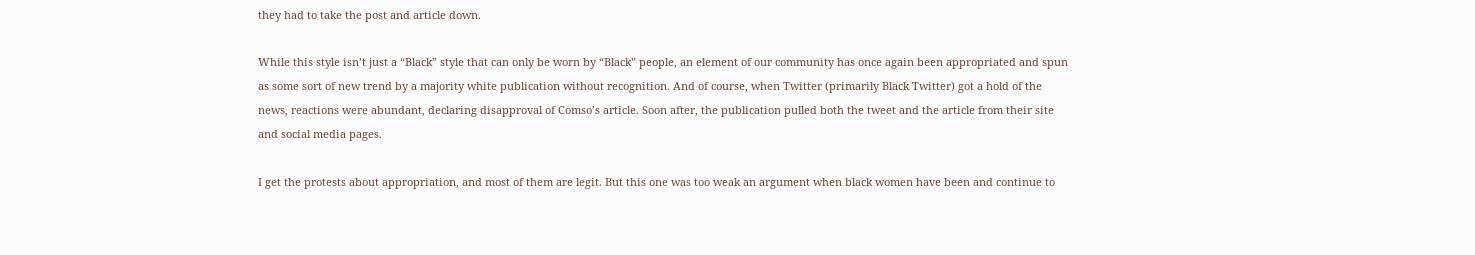they had to take the post and article down.

While this style isn’t just a “Black” style that can only be worn by “Black” people, an element of our community has once again been appropriated and spun as some sort of new trend by a majority white publication without recognition. And of course, when Twitter (primarily Black Twitter) got a hold of the news, reactions were abundant, declaring disapproval of Comso’s article. Soon after, the publication pulled both the tweet and the article from their site and social media pages.

I get the protests about appropriation, and most of them are legit. But this one was too weak an argument when black women have been and continue to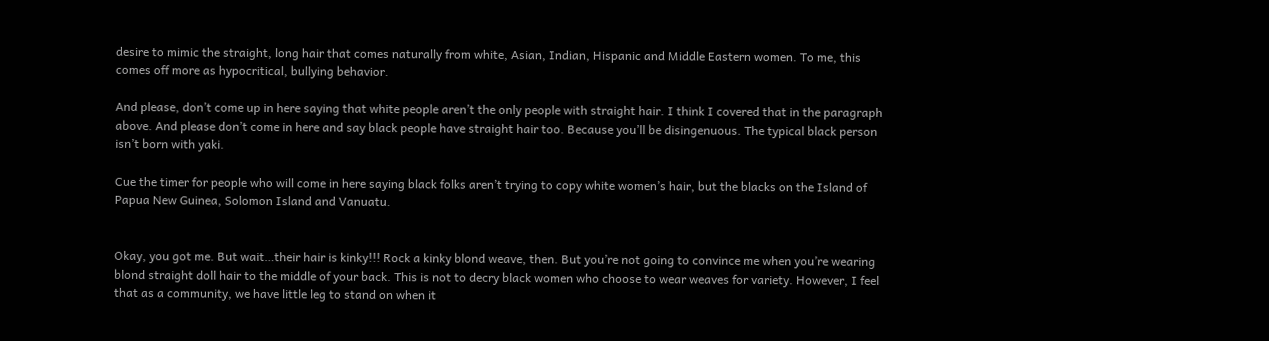desire to mimic the straight, long hair that comes naturally from white, Asian, Indian, Hispanic and Middle Eastern women. To me, this comes off more as hypocritical, bullying behavior.

And please, don’t come up in here saying that white people aren’t the only people with straight hair. I think I covered that in the paragraph above. And please don’t come in here and say black people have straight hair too. Because you’ll be disingenuous. The typical black person isn’t born with yaki.

Cue the timer for people who will come in here saying black folks aren’t trying to copy white women’s hair, but the blacks on the Island of Papua New Guinea, Solomon Island and Vanuatu.


Okay, you got me. But wait…their hair is kinky!!! Rock a kinky blond weave, then. But you’re not going to convince me when you’re wearing blond straight doll hair to the middle of your back. This is not to decry black women who choose to wear weaves for variety. However, I feel that as a community, we have little leg to stand on when it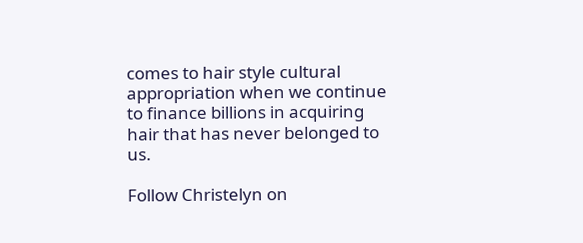comes to hair style cultural appropriation when we continue to finance billions in acquiring hair that has never belonged to us.

Follow Christelyn on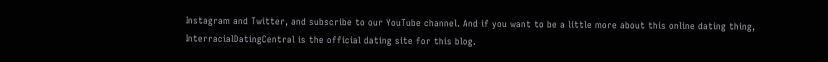Instagram and Twitter, and subscribe to our YouTube channel. And if you want to be a little more about this online dating thing, InterracialDatingCentral is the official dating site for this blog.